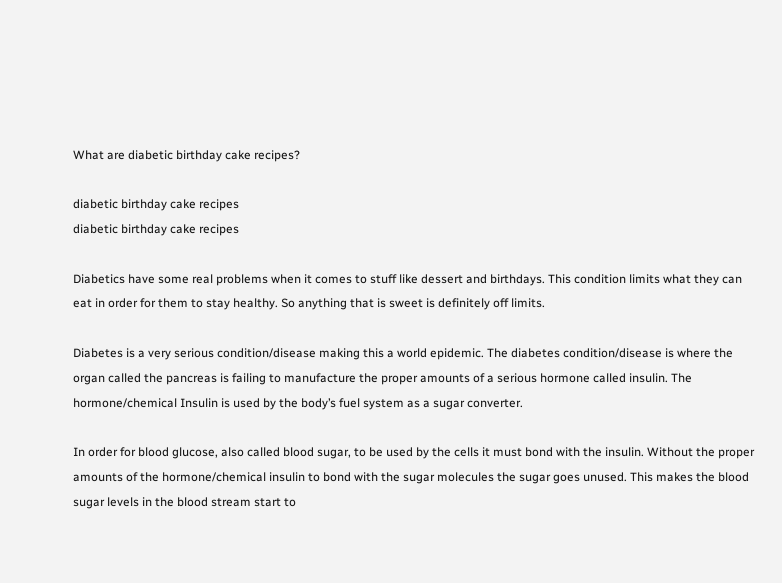What are diabetic birthday cake recipes?

diabetic birthday cake recipes
diabetic birthday cake recipes

Diabetics have some real problems when it comes to stuff like dessert and birthdays. This condition limits what they can eat in order for them to stay healthy. So anything that is sweet is definitely off limits.

Diabetes is a very serious condition/disease making this a world epidemic. The diabetes condition/disease is where the organ called the pancreas is failing to manufacture the proper amounts of a serious hormone called insulin. The hormone/chemical Insulin is used by the body’s fuel system as a sugar converter.

In order for blood glucose, also called blood sugar, to be used by the cells it must bond with the insulin. Without the proper amounts of the hormone/chemical insulin to bond with the sugar molecules the sugar goes unused. This makes the blood sugar levels in the blood stream start to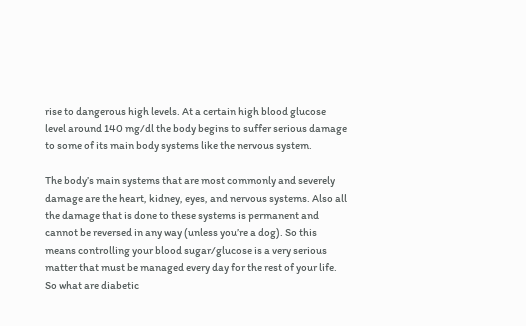rise to dangerous high levels. At a certain high blood glucose level around 140 mg/dl the body begins to suffer serious damage to some of its main body systems like the nervous system.

The body’s main systems that are most commonly and severely damage are the heart, kidney, eyes, and nervous systems. Also all the damage that is done to these systems is permanent and cannot be reversed in any way (unless you’re a dog). So this means controlling your blood sugar/glucose is a very serious matter that must be managed every day for the rest of your life. So what are diabetic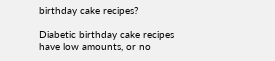birthday cake recipes?

Diabetic birthday cake recipes have low amounts, or no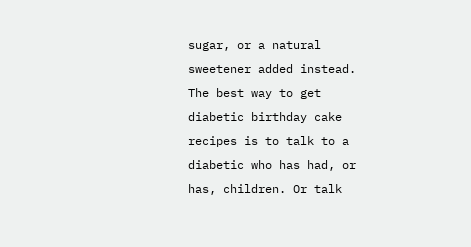sugar, or a natural  sweetener added instead. The best way to get diabetic birthday cake recipes is to talk to a diabetic who has had, or has, children. Or talk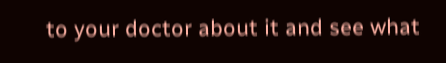to your doctor about it and see what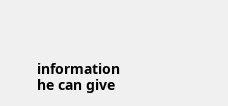information he can give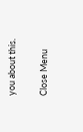you about this.

Close Menu